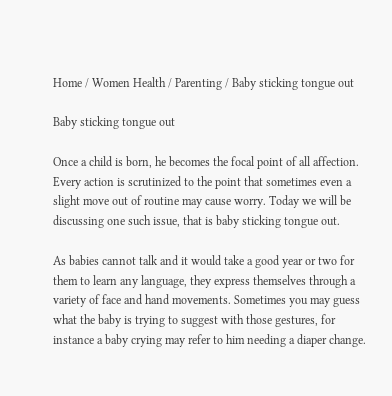Home / Women Health / Parenting / Baby sticking tongue out

Baby sticking tongue out

Once a child is born, he becomes the focal point of all affection. Every action is scrutinized to the point that sometimes even a slight move out of routine may cause worry. Today we will be discussing one such issue, that is baby sticking tongue out.

As babies cannot talk and it would take a good year or two for them to learn any language, they express themselves through a variety of face and hand movements. Sometimes you may guess what the baby is trying to suggest with those gestures, for instance a baby crying may refer to him needing a diaper change.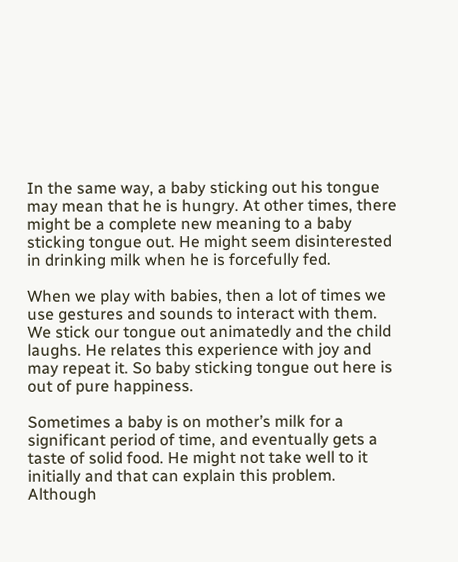In the same way, a baby sticking out his tongue may mean that he is hungry. At other times, there might be a complete new meaning to a baby sticking tongue out. He might seem disinterested in drinking milk when he is forcefully fed.

When we play with babies, then a lot of times we use gestures and sounds to interact with them. We stick our tongue out animatedly and the child laughs. He relates this experience with joy and may repeat it. So baby sticking tongue out here is out of pure happiness.

Sometimes a baby is on mother’s milk for a significant period of time, and eventually gets a taste of solid food. He might not take well to it initially and that can explain this problem. Although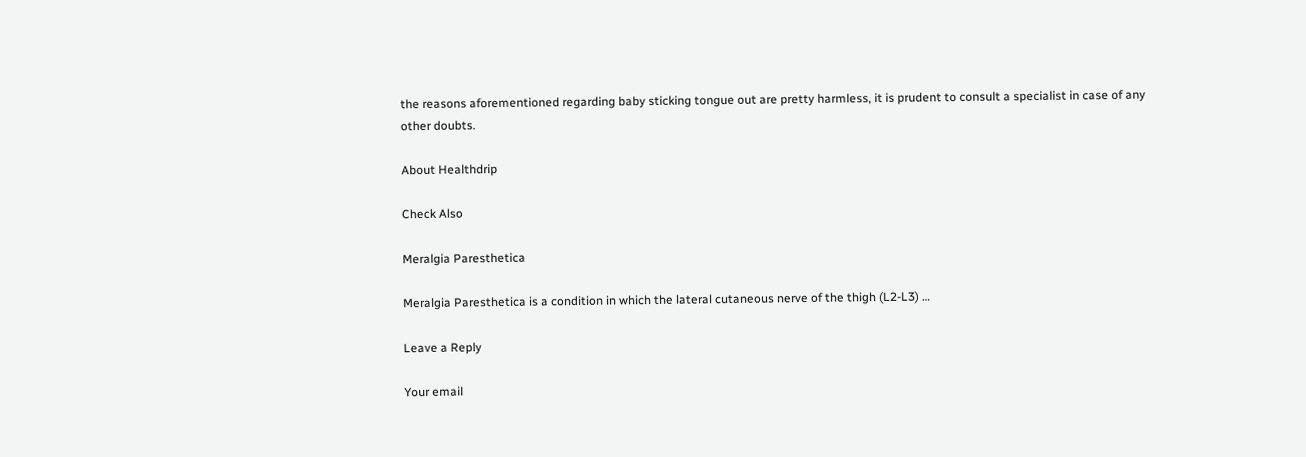the reasons aforementioned regarding baby sticking tongue out are pretty harmless, it is prudent to consult a specialist in case of any other doubts.

About Healthdrip

Check Also

Meralgia Paresthetica

Meralgia Paresthetica is a condition in which the lateral cutaneous nerve of the thigh (L2-L3) …

Leave a Reply

Your email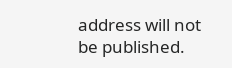address will not be published.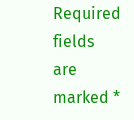Required fields are marked *